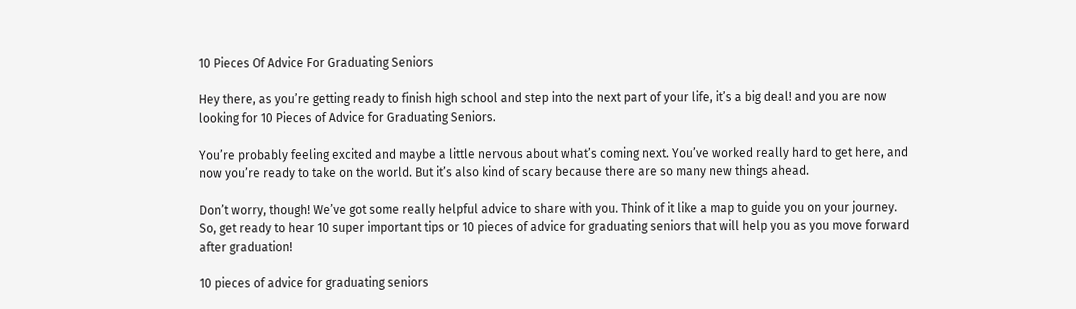10 Pieces Of Advice For Graduating Seniors

Hey there, as you’re getting ready to finish high school and step into the next part of your life, it’s a big deal! and you are now looking for 10 Pieces of Advice for Graduating Seniors.

You’re probably feeling excited and maybe a little nervous about what’s coming next. You’ve worked really hard to get here, and now you’re ready to take on the world. But it’s also kind of scary because there are so many new things ahead.

Don’t worry, though! We’ve got some really helpful advice to share with you. Think of it like a map to guide you on your journey. So, get ready to hear 10 super important tips or 10 pieces of advice for graduating seniors that will help you as you move forward after graduation!

10 pieces of advice for graduating seniors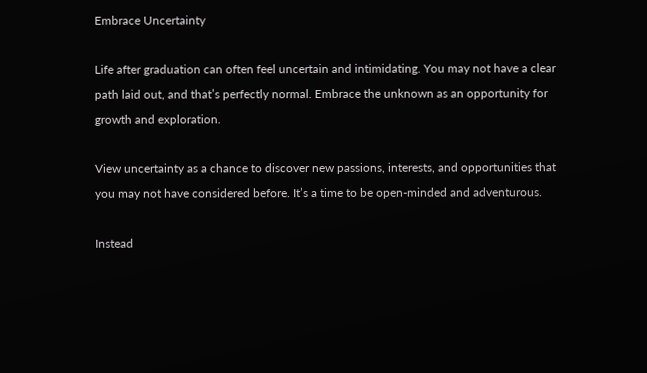Embrace Uncertainty

Life after graduation can often feel uncertain and intimidating. You may not have a clear path laid out, and that’s perfectly normal. Embrace the unknown as an opportunity for growth and exploration.

View uncertainty as a chance to discover new passions, interests, and opportunities that you may not have considered before. It’s a time to be open-minded and adventurous.

Instead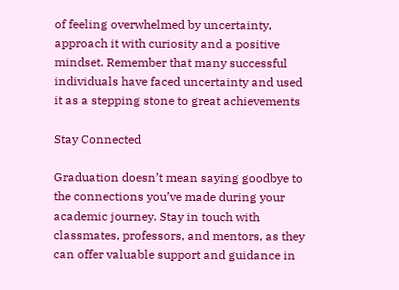of feeling overwhelmed by uncertainty, approach it with curiosity and a positive mindset. Remember that many successful individuals have faced uncertainty and used it as a stepping stone to great achievements

Stay Connected

Graduation doesn’t mean saying goodbye to the connections you’ve made during your academic journey. Stay in touch with classmates, professors, and mentors, as they can offer valuable support and guidance in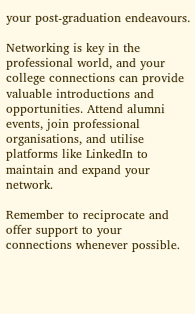your post-graduation endeavours.

Networking is key in the professional world, and your college connections can provide valuable introductions and opportunities. Attend alumni events, join professional organisations, and utilise platforms like LinkedIn to maintain and expand your network.

Remember to reciprocate and offer support to your connections whenever possible.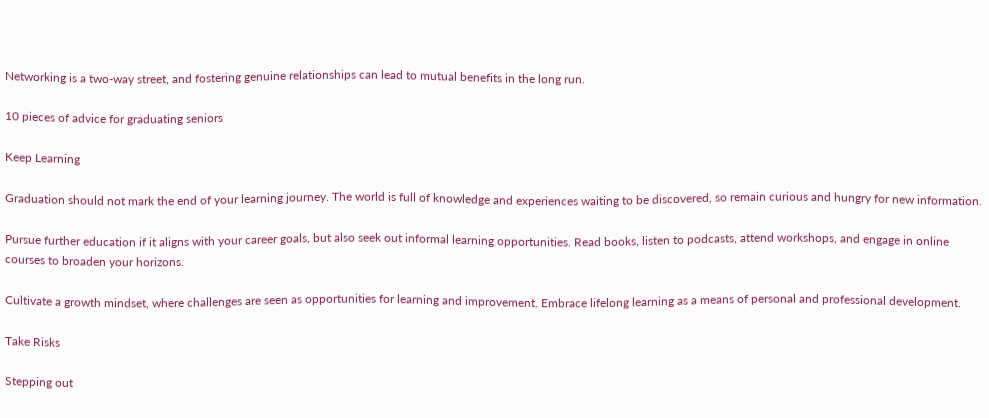Networking is a two-way street, and fostering genuine relationships can lead to mutual benefits in the long run.

10 pieces of advice for graduating seniors

Keep Learning

Graduation should not mark the end of your learning journey. The world is full of knowledge and experiences waiting to be discovered, so remain curious and hungry for new information.

Pursue further education if it aligns with your career goals, but also seek out informal learning opportunities. Read books, listen to podcasts, attend workshops, and engage in online courses to broaden your horizons.

Cultivate a growth mindset, where challenges are seen as opportunities for learning and improvement. Embrace lifelong learning as a means of personal and professional development.

Take Risks

Stepping out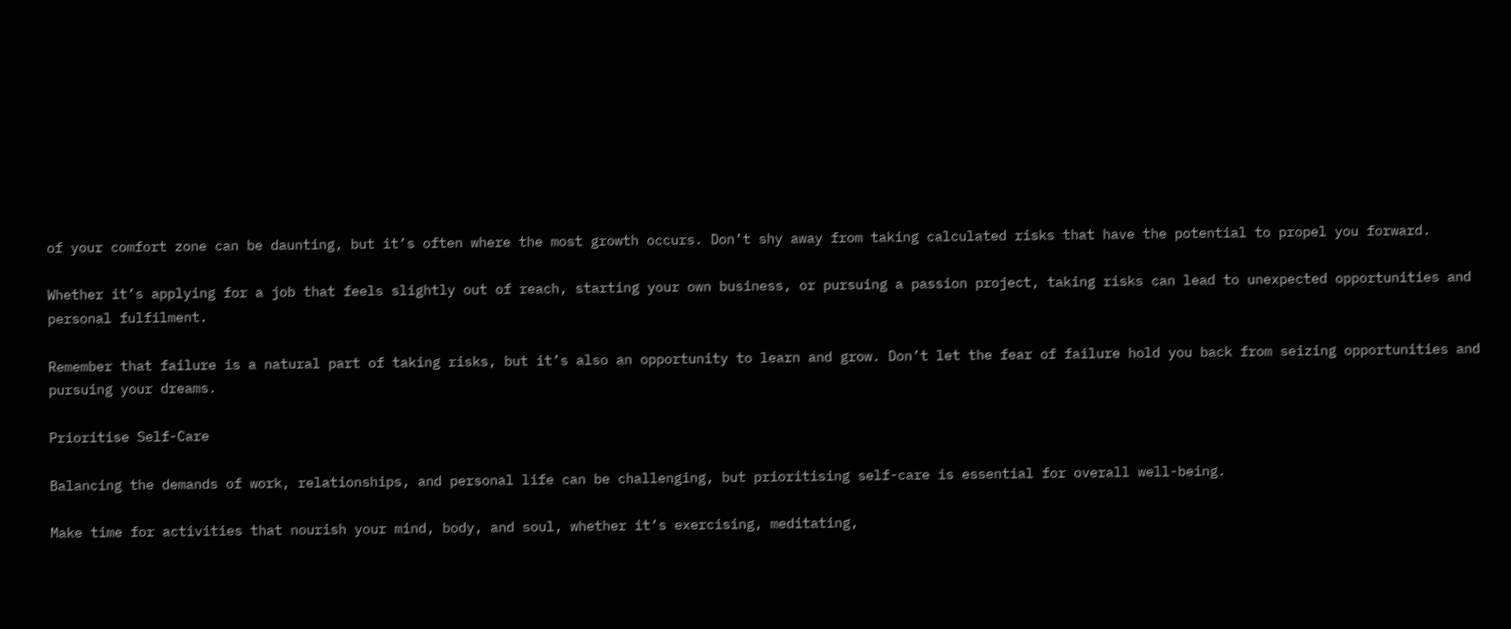of your comfort zone can be daunting, but it’s often where the most growth occurs. Don’t shy away from taking calculated risks that have the potential to propel you forward.

Whether it’s applying for a job that feels slightly out of reach, starting your own business, or pursuing a passion project, taking risks can lead to unexpected opportunities and personal fulfilment.

Remember that failure is a natural part of taking risks, but it’s also an opportunity to learn and grow. Don’t let the fear of failure hold you back from seizing opportunities and pursuing your dreams.

Prioritise Self-Care

Balancing the demands of work, relationships, and personal life can be challenging, but prioritising self-care is essential for overall well-being.

Make time for activities that nourish your mind, body, and soul, whether it’s exercising, meditating,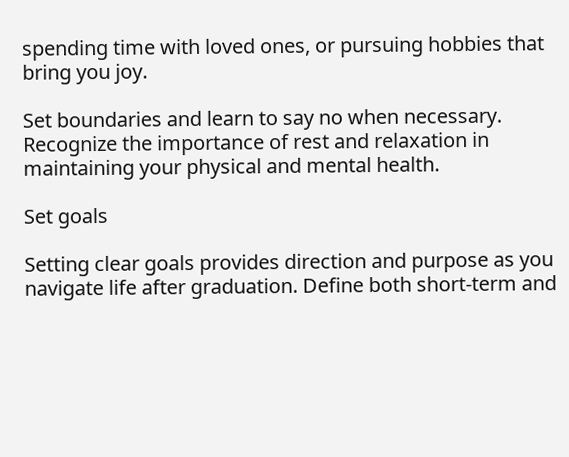spending time with loved ones, or pursuing hobbies that bring you joy.

Set boundaries and learn to say no when necessary. Recognize the importance of rest and relaxation in maintaining your physical and mental health.

Set goals

Setting clear goals provides direction and purpose as you navigate life after graduation. Define both short-term and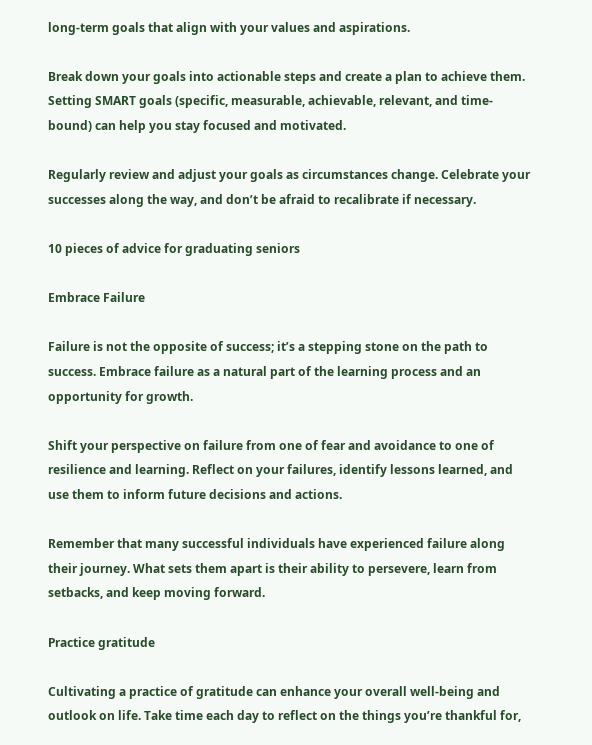long-term goals that align with your values and aspirations.

Break down your goals into actionable steps and create a plan to achieve them. Setting SMART goals (specific, measurable, achievable, relevant, and time-bound) can help you stay focused and motivated.

Regularly review and adjust your goals as circumstances change. Celebrate your successes along the way, and don’t be afraid to recalibrate if necessary.

10 pieces of advice for graduating seniors

Embrace Failure

Failure is not the opposite of success; it’s a stepping stone on the path to success. Embrace failure as a natural part of the learning process and an opportunity for growth.

Shift your perspective on failure from one of fear and avoidance to one of resilience and learning. Reflect on your failures, identify lessons learned, and use them to inform future decisions and actions.

Remember that many successful individuals have experienced failure along their journey. What sets them apart is their ability to persevere, learn from setbacks, and keep moving forward.

Practice gratitude

Cultivating a practice of gratitude can enhance your overall well-being and outlook on life. Take time each day to reflect on the things you’re thankful for,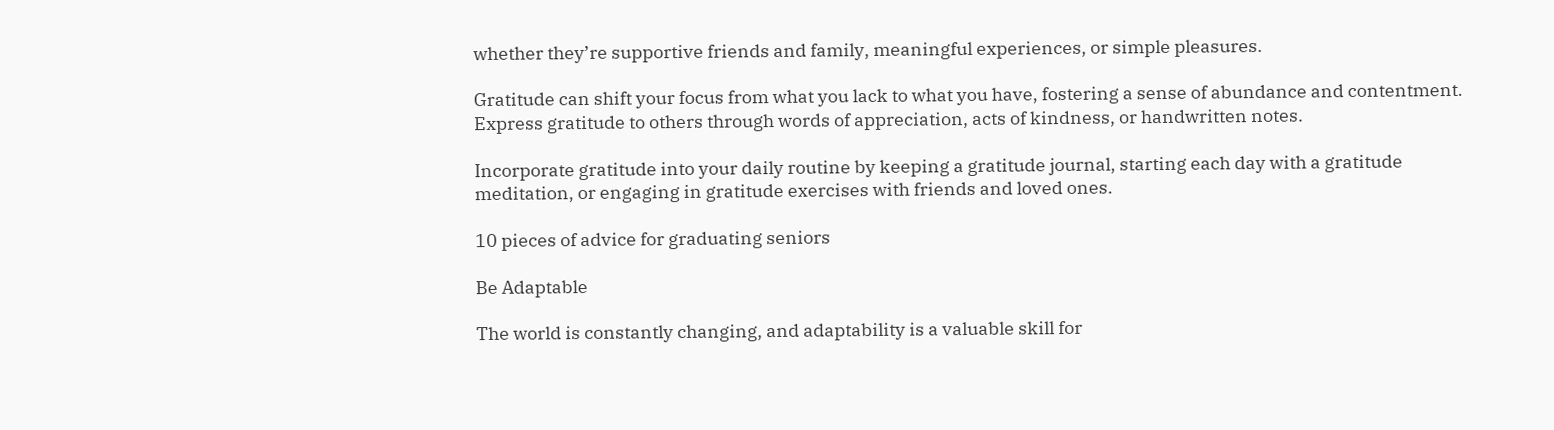whether they’re supportive friends and family, meaningful experiences, or simple pleasures.

Gratitude can shift your focus from what you lack to what you have, fostering a sense of abundance and contentment. Express gratitude to others through words of appreciation, acts of kindness, or handwritten notes.

Incorporate gratitude into your daily routine by keeping a gratitude journal, starting each day with a gratitude meditation, or engaging in gratitude exercises with friends and loved ones.

10 pieces of advice for graduating seniors

Be Adaptable

The world is constantly changing, and adaptability is a valuable skill for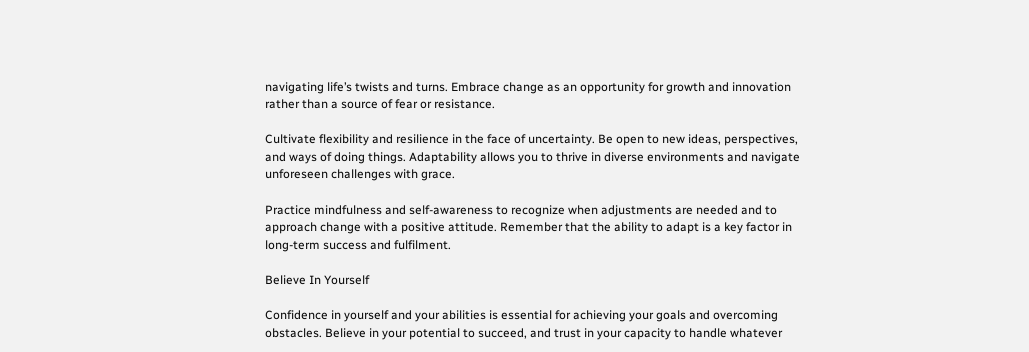navigating life’s twists and turns. Embrace change as an opportunity for growth and innovation rather than a source of fear or resistance.

Cultivate flexibility and resilience in the face of uncertainty. Be open to new ideas, perspectives, and ways of doing things. Adaptability allows you to thrive in diverse environments and navigate unforeseen challenges with grace.

Practice mindfulness and self-awareness to recognize when adjustments are needed and to approach change with a positive attitude. Remember that the ability to adapt is a key factor in long-term success and fulfilment.

Believe In Yourself

Confidence in yourself and your abilities is essential for achieving your goals and overcoming obstacles. Believe in your potential to succeed, and trust in your capacity to handle whatever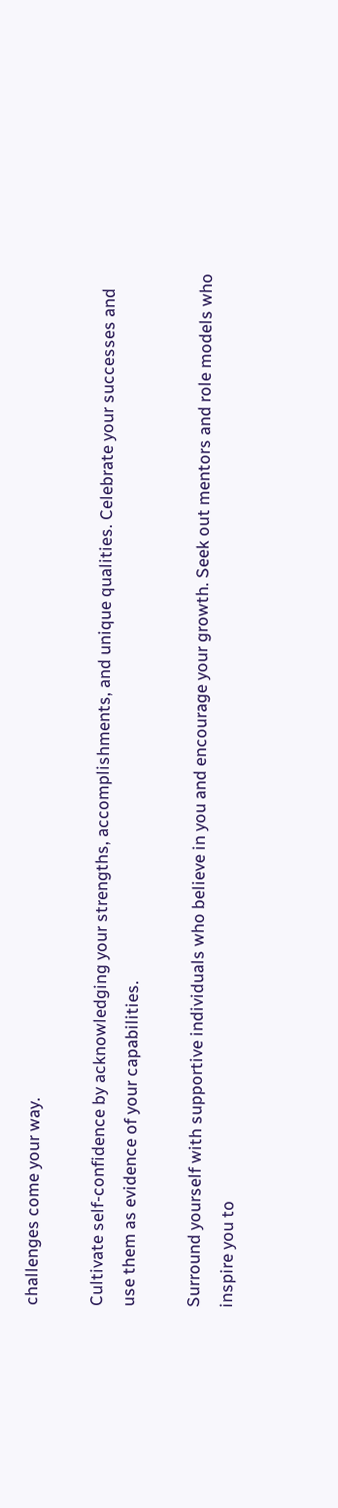challenges come your way.

Cultivate self-confidence by acknowledging your strengths, accomplishments, and unique qualities. Celebrate your successes and use them as evidence of your capabilities.

Surround yourself with supportive individuals who believe in you and encourage your growth. Seek out mentors and role models who inspire you to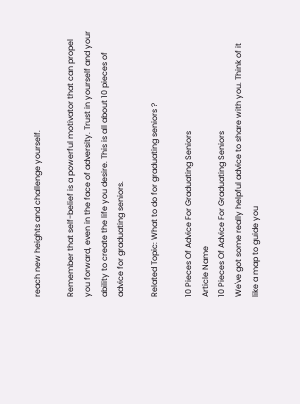reach new heights and challenge yourself.

Remember that self-belief is a powerful motivator that can propel you forward, even in the face of adversity. Trust in yourself and your ability to create the life you desire. This is all about 10 pieces of advice for graduating seniors.

Related Topic: What to do for graduating seniors ?

10 Pieces Of Advice For Graduating Seniors
Article Name
10 Pieces Of Advice For Graduating Seniors
We've got some really helpful advice to share with you. Think of it like a map to guide you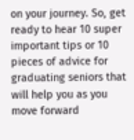on your journey. So, get ready to hear 10 super important tips or 10 pieces of advice for graduating seniors that will help you as you move forward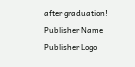after graduation!
Publisher Name
Publisher Logo